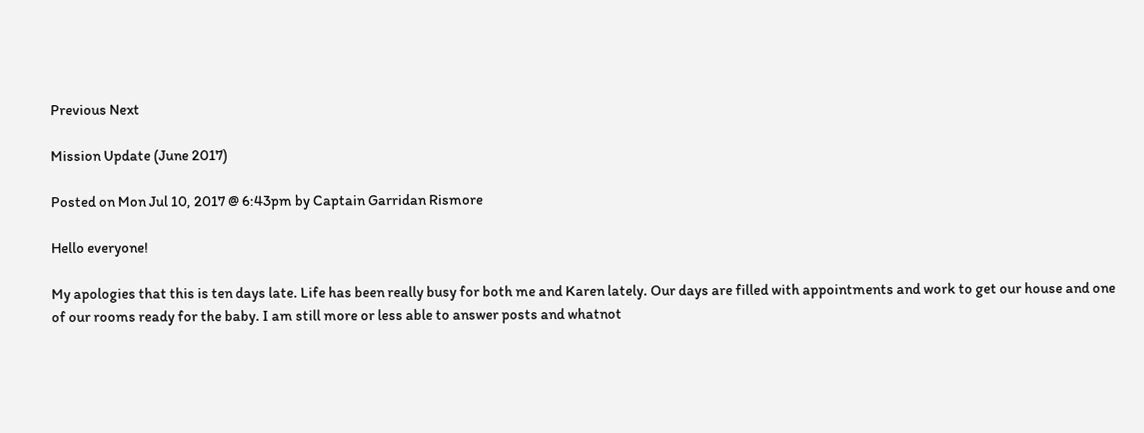Previous Next

Mission Update (June 2017)

Posted on Mon Jul 10, 2017 @ 6:43pm by Captain Garridan Rismore

Hello everyone!

My apologies that this is ten days late. Life has been really busy for both me and Karen lately. Our days are filled with appointments and work to get our house and one of our rooms ready for the baby. I am still more or less able to answer posts and whatnot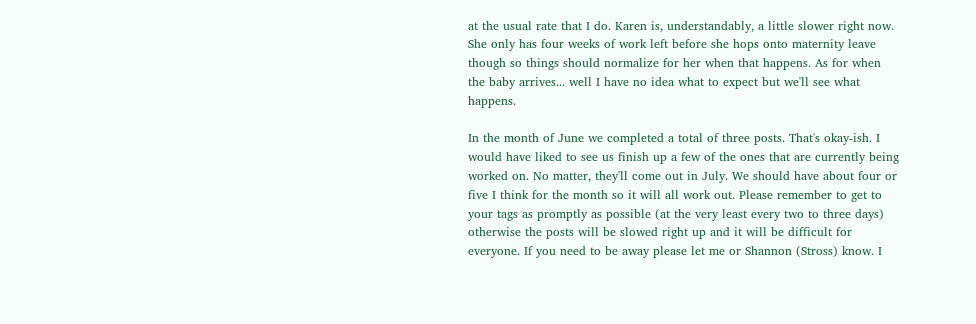at the usual rate that I do. Karen is, understandably, a little slower right now. She only has four weeks of work left before she hops onto maternity leave though so things should normalize for her when that happens. As for when the baby arrives... well I have no idea what to expect but we'll see what happens.

In the month of June we completed a total of three posts. That's okay-ish. I would have liked to see us finish up a few of the ones that are currently being worked on. No matter, they'll come out in July. We should have about four or five I think for the month so it will all work out. Please remember to get to your tags as promptly as possible (at the very least every two to three days) otherwise the posts will be slowed right up and it will be difficult for everyone. If you need to be away please let me or Shannon (Stross) know. I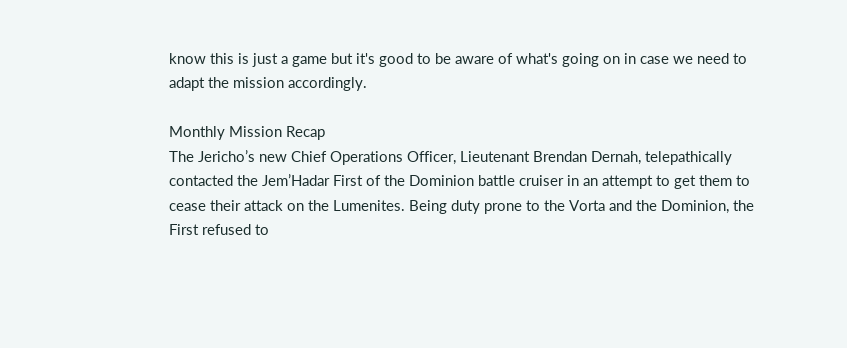know this is just a game but it's good to be aware of what's going on in case we need to adapt the mission accordingly.

Monthly Mission Recap
The Jericho’s new Chief Operations Officer, Lieutenant Brendan Dernah, telepathically contacted the Jem’Hadar First of the Dominion battle cruiser in an attempt to get them to cease their attack on the Lumenites. Being duty prone to the Vorta and the Dominion, the First refused to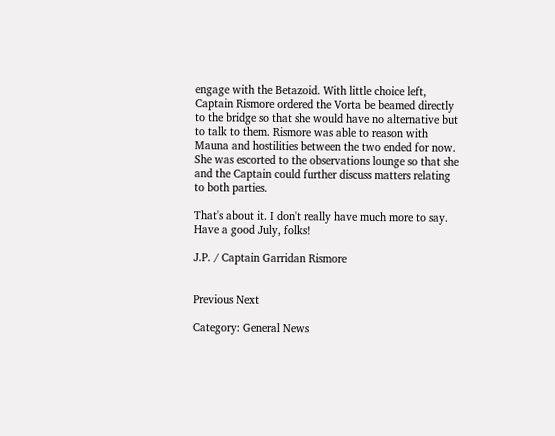engage with the Betazoid. With little choice left, Captain Rismore ordered the Vorta be beamed directly to the bridge so that she would have no alternative but to talk to them. Rismore was able to reason with Mauna and hostilities between the two ended for now. She was escorted to the observations lounge so that she and the Captain could further discuss matters relating to both parties.

That's about it. I don't really have much more to say. Have a good July, folks!

J.P. / Captain Garridan Rismore


Previous Next

Category: General News